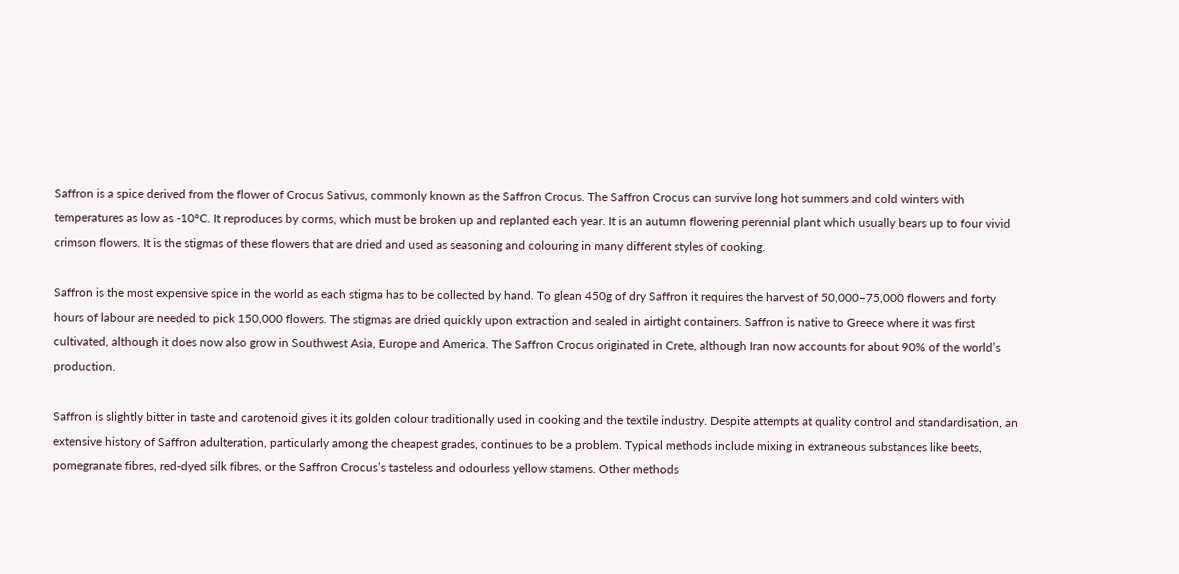Saffron is a spice derived from the flower of Crocus Sativus, commonly known as the Saffron Crocus. The Saffron Crocus can survive long hot summers and cold winters with temperatures as low as -10ºC. It reproduces by corms, which must be broken up and replanted each year. It is an autumn flowering perennial plant which usually bears up to four vivid crimson flowers. It is the stigmas of these flowers that are dried and used as seasoning and colouring in many different styles of cooking.

Saffron is the most expensive spice in the world as each stigma has to be collected by hand. To glean 450g of dry Saffron it requires the harvest of 50,000–75,000 flowers and forty hours of labour are needed to pick 150,000 flowers. The stigmas are dried quickly upon extraction and sealed in airtight containers. Saffron is native to Greece where it was first cultivated, although it does now also grow in Southwest Asia, Europe and America. The Saffron Crocus originated in Crete, although Iran now accounts for about 90% of the world’s production.

Saffron is slightly bitter in taste and carotenoid gives it its golden colour traditionally used in cooking and the textile industry. Despite attempts at quality control and standardisation, an extensive history of Saffron adulteration, particularly among the cheapest grades, continues to be a problem. Typical methods include mixing in extraneous substances like beets, pomegranate fibres, red-dyed silk fibres, or the Saffron Crocus’s tasteless and odourless yellow stamens. Other methods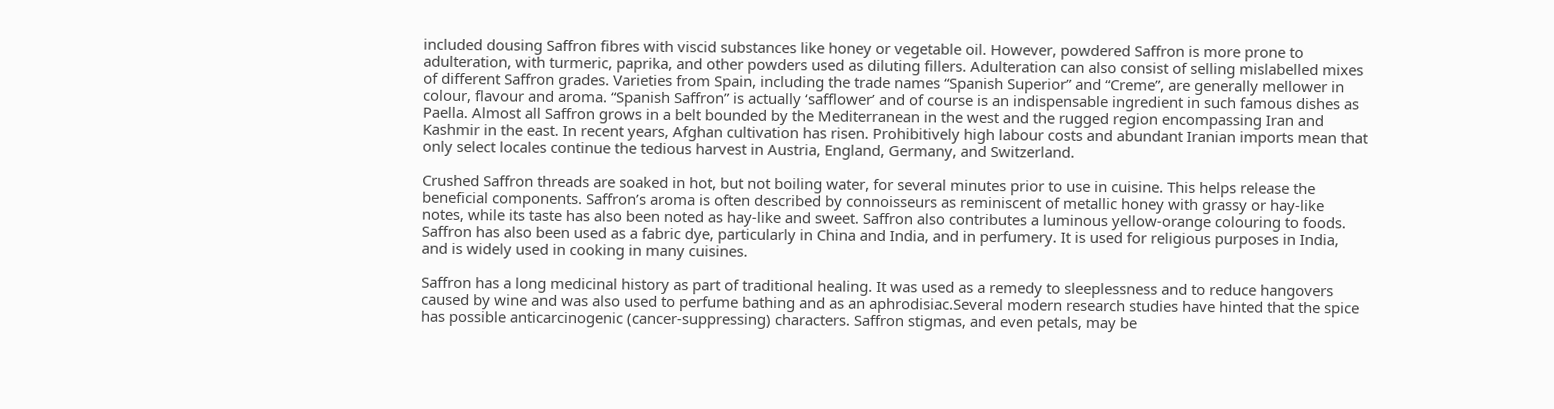included dousing Saffron fibres with viscid substances like honey or vegetable oil. However, powdered Saffron is more prone to adulteration, with turmeric, paprika, and other powders used as diluting fillers. Adulteration can also consist of selling mislabelled mixes of different Saffron grades. Varieties from Spain, including the trade names “Spanish Superior” and “Creme”, are generally mellower in colour, flavour and aroma. “Spanish Saffron” is actually ‘safflower’ and of course is an indispensable ingredient in such famous dishes as Paella. Almost all Saffron grows in a belt bounded by the Mediterranean in the west and the rugged region encompassing Iran and Kashmir in the east. In recent years, Afghan cultivation has risen. Prohibitively high labour costs and abundant Iranian imports mean that only select locales continue the tedious harvest in Austria, England, Germany, and Switzerland.

Crushed Saffron threads are soaked in hot, but not boiling water, for several minutes prior to use in cuisine. This helps release the beneficial components. Saffron’s aroma is often described by connoisseurs as reminiscent of metallic honey with grassy or hay-like notes, while its taste has also been noted as hay-like and sweet. Saffron also contributes a luminous yellow-orange colouring to foods. Saffron has also been used as a fabric dye, particularly in China and India, and in perfumery. It is used for religious purposes in India, and is widely used in cooking in many cuisines.

Saffron has a long medicinal history as part of traditional healing. It was used as a remedy to sleeplessness and to reduce hangovers caused by wine and was also used to perfume bathing and as an aphrodisiac.Several modern research studies have hinted that the spice has possible anticarcinogenic (cancer-suppressing) characters. Saffron stigmas, and even petals, may be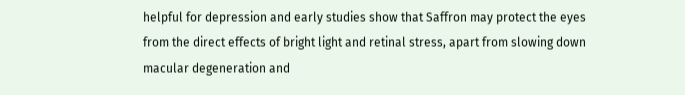helpful for depression and early studies show that Saffron may protect the eyes from the direct effects of bright light and retinal stress, apart from slowing down macular degeneration and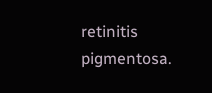retinitis pigmentosa.